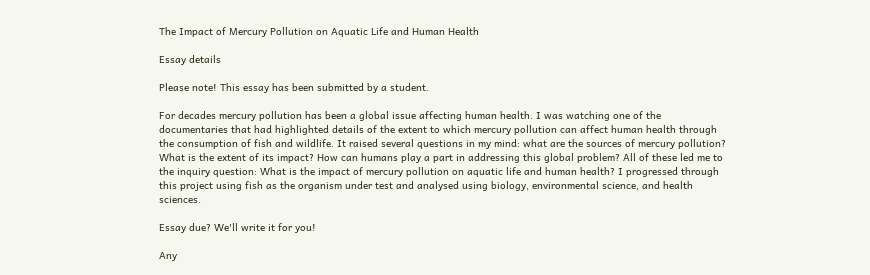The Impact of Mercury Pollution on Aquatic Life and Human Health

Essay details

Please note! This essay has been submitted by a student.

For decades mercury pollution has been a global issue affecting human health. I was watching one of the documentaries that had highlighted details of the extent to which mercury pollution can affect human health through the consumption of fish and wildlife. It raised several questions in my mind: what are the sources of mercury pollution? What is the extent of its impact? How can humans play a part in addressing this global problem? All of these led me to the inquiry question: What is the impact of mercury pollution on aquatic life and human health? I progressed through this project using fish as the organism under test and analysed using biology, environmental science, and health sciences.

Essay due? We'll write it for you!

Any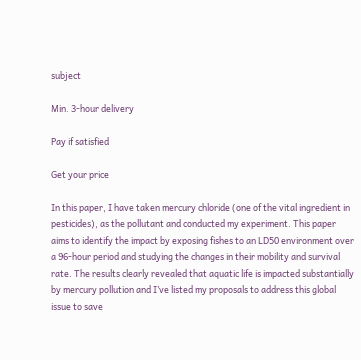subject

Min. 3-hour delivery

Pay if satisfied

Get your price

In this paper, I have taken mercury chloride (one of the vital ingredient in pesticides), as the pollutant and conducted my experiment. This paper aims to identify the impact by exposing fishes to an LD50 environment over a 96-hour period and studying the changes in their mobility and survival rate. The results clearly revealed that aquatic life is impacted substantially by mercury pollution and I’ve listed my proposals to address this global issue to save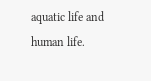aquatic life and human life.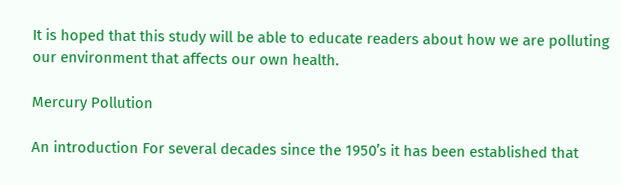It is hoped that this study will be able to educate readers about how we are polluting our environment that affects our own health.

Mercury Pollution

An introduction For several decades since the 1950’s it has been established that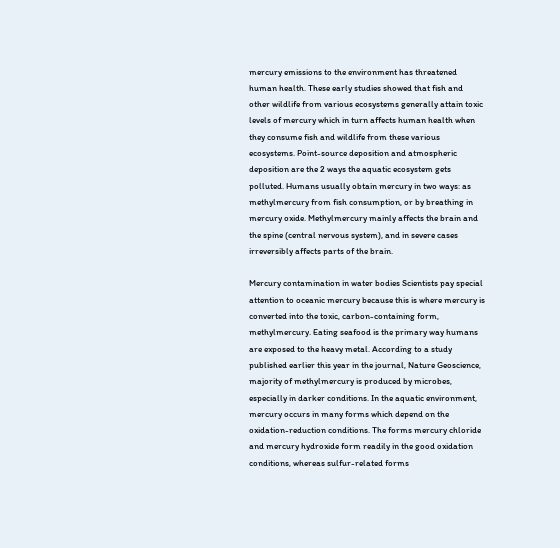mercury emissions to the environment has threatened human health. These early studies showed that fish and other wildlife from various ecosystems generally attain toxic levels of mercury which in turn affects human health when they consume fish and wildlife from these various ecosystems. Point-source deposition and atmospheric deposition are the 2 ways the aquatic ecosystem gets polluted. Humans usually obtain mercury in two ways: as methylmercury from fish consumption, or by breathing in mercury oxide. Methylmercury mainly affects the brain and the spine (central nervous system), and in severe cases irreversibly affects parts of the brain.

Mercury contamination in water bodies Scientists pay special attention to oceanic mercury because this is where mercury is converted into the toxic, carbon-containing form, methylmercury. Eating seafood is the primary way humans are exposed to the heavy metal. According to a study published earlier this year in the journal, Nature Geoscience, majority of methylmercury is produced by microbes, especially in darker conditions. In the aquatic environment, mercury occurs in many forms which depend on the oxidation-reduction conditions. The forms mercury chloride and mercury hydroxide form readily in the good oxidation conditions, whereas sulfur-related forms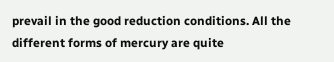prevail in the good reduction conditions. All the different forms of mercury are quite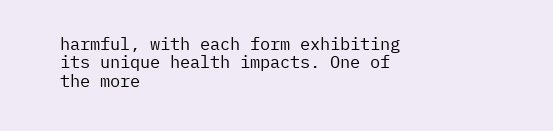harmful, with each form exhibiting its unique health impacts. One of the more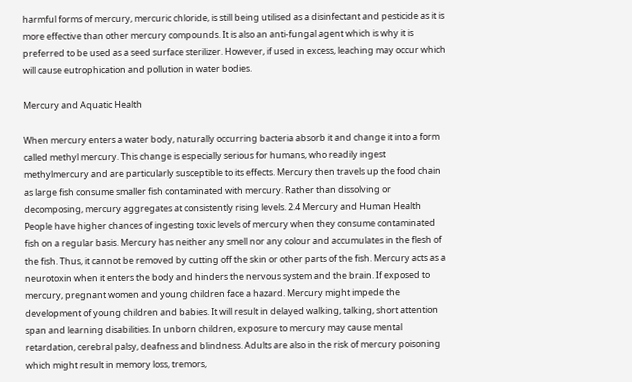harmful forms of mercury, mercuric chloride, is still being utilised as a disinfectant and pesticide as it is more effective than other mercury compounds. It is also an anti-fungal agent which is why it is preferred to be used as a seed surface sterilizer. However, if used in excess, leaching may occur which will cause eutrophication and pollution in water bodies.

Mercury and Aquatic Health

When mercury enters a water body, naturally occurring bacteria absorb it and change it into a form called methyl mercury. This change is especially serious for humans, who readily ingest methylmercury and are particularly susceptible to its effects. Mercury then travels up the food chain as large fish consume smaller fish contaminated with mercury. Rather than dissolving or decomposing, mercury aggregates at consistently rising levels. 2.4 Mercury and Human Health People have higher chances of ingesting toxic levels of mercury when they consume contaminated fish on a regular basis. Mercury has neither any smell nor any colour and accumulates in the flesh of the fish. Thus, it cannot be removed by cutting off the skin or other parts of the fish. Mercury acts as a neurotoxin when it enters the body and hinders the nervous system and the brain. If exposed to mercury, pregnant women and young children face a hazard. Mercury might impede the development of young children and babies. It will result in delayed walking, talking, short attention span and learning disabilities. In unborn children, exposure to mercury may cause mental retardation, cerebral palsy, deafness and blindness. Adults are also in the risk of mercury poisoning which might result in memory loss, tremors,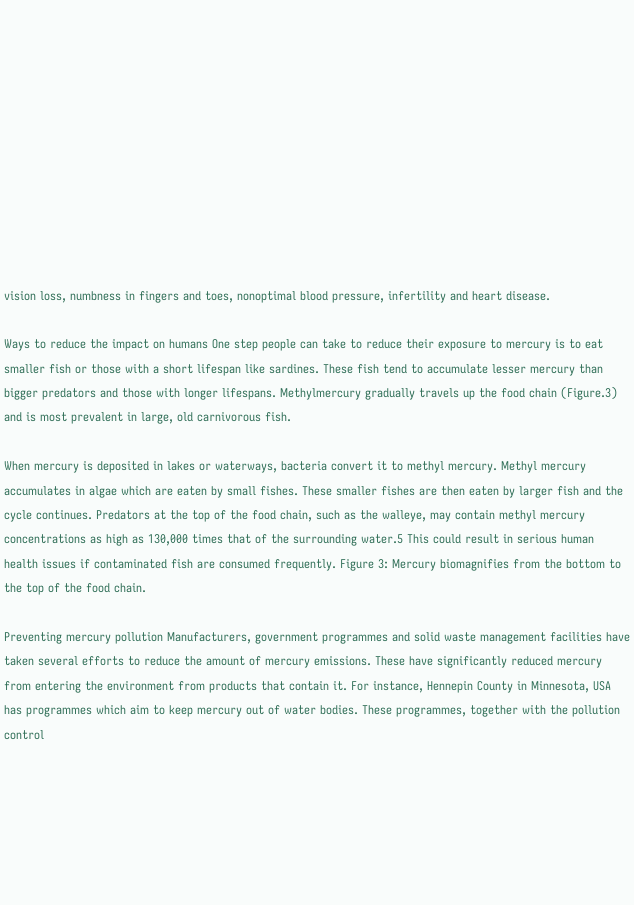vision loss, numbness in fingers and toes, nonoptimal blood pressure, infertility and heart disease.

Ways to reduce the impact on humans One step people can take to reduce their exposure to mercury is to eat smaller fish or those with a short lifespan like sardines. These fish tend to accumulate lesser mercury than bigger predators and those with longer lifespans. Methylmercury gradually travels up the food chain (Figure.3) and is most prevalent in large, old carnivorous fish.

When mercury is deposited in lakes or waterways, bacteria convert it to methyl mercury. Methyl mercury accumulates in algae which are eaten by small fishes. These smaller fishes are then eaten by larger fish and the cycle continues. Predators at the top of the food chain, such as the walleye, may contain methyl mercury concentrations as high as 130,000 times that of the surrounding water.5 This could result in serious human health issues if contaminated fish are consumed frequently. Figure 3: Mercury biomagnifies from the bottom to the top of the food chain.

Preventing mercury pollution Manufacturers, government programmes and solid waste management facilities have taken several efforts to reduce the amount of mercury emissions. These have significantly reduced mercury from entering the environment from products that contain it. For instance, Hennepin County in Minnesota, USA has programmes which aim to keep mercury out of water bodies. These programmes, together with the pollution control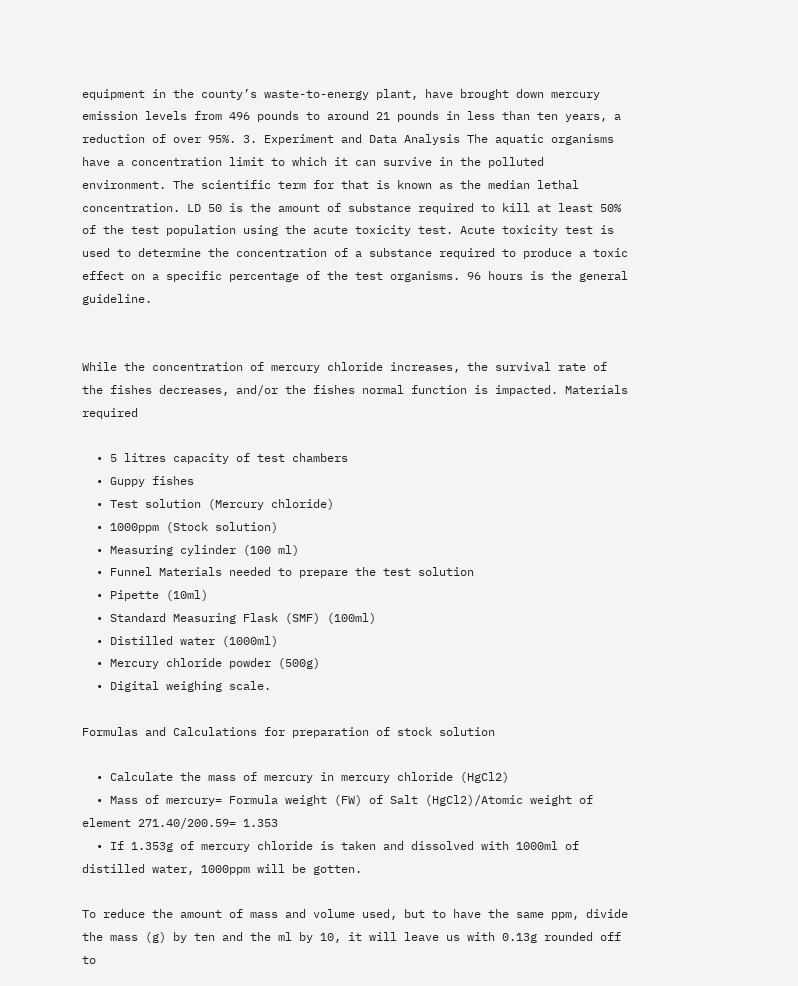equipment in the county’s waste-to-energy plant, have brought down mercury emission levels from 496 pounds to around 21 pounds in less than ten years, a reduction of over 95%. 3. Experiment and Data Analysis The aquatic organisms have a concentration limit to which it can survive in the polluted environment. The scientific term for that is known as the median lethal concentration. LD 50 is the amount of substance required to kill at least 50% of the test population using the acute toxicity test. Acute toxicity test is used to determine the concentration of a substance required to produce a toxic effect on a specific percentage of the test organisms. 96 hours is the general guideline.


While the concentration of mercury chloride increases, the survival rate of the fishes decreases, and/or the fishes normal function is impacted. Materials required

  • 5 litres capacity of test chambers
  • Guppy fishes
  • Test solution (Mercury chloride)
  • 1000ppm (Stock solution)
  • Measuring cylinder (100 ml)
  • Funnel Materials needed to prepare the test solution
  • Pipette (10ml)
  • Standard Measuring Flask (SMF) (100ml)
  • Distilled water (1000ml)
  • Mercury chloride powder (500g)
  • Digital weighing scale.

Formulas and Calculations for preparation of stock solution

  • Calculate the mass of mercury in mercury chloride (HgCl2)
  • Mass of mercury= Formula weight (FW) of Salt (HgCl2)/Atomic weight of element 271.40/200.59= 1.353
  • If 1.353g of mercury chloride is taken and dissolved with 1000ml of distilled water, 1000ppm will be gotten.

To reduce the amount of mass and volume used, but to have the same ppm, divide the mass (g) by ten and the ml by 10, it will leave us with 0.13g rounded off to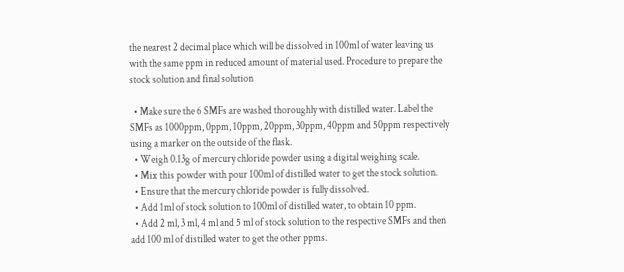the nearest 2 decimal place which will be dissolved in 100ml of water leaving us with the same ppm in reduced amount of material used. Procedure to prepare the stock solution and final solution

  • Make sure the 6 SMFs are washed thoroughly with distilled water. Label the SMFs as 1000ppm, 0ppm, 10ppm, 20ppm, 30ppm, 40ppm and 50ppm respectively using a marker on the outside of the flask.
  • Weigh 0.13g of mercury chloride powder using a digital weighing scale.
  • Mix this powder with pour 100ml of distilled water to get the stock solution.
  • Ensure that the mercury chloride powder is fully dissolved.
  • Add 1ml of stock solution to 100ml of distilled water, to obtain 10 ppm.
  • Add 2 ml, 3 ml, 4 ml and 5 ml of stock solution to the respective SMFs and then add 100 ml of distilled water to get the other ppms.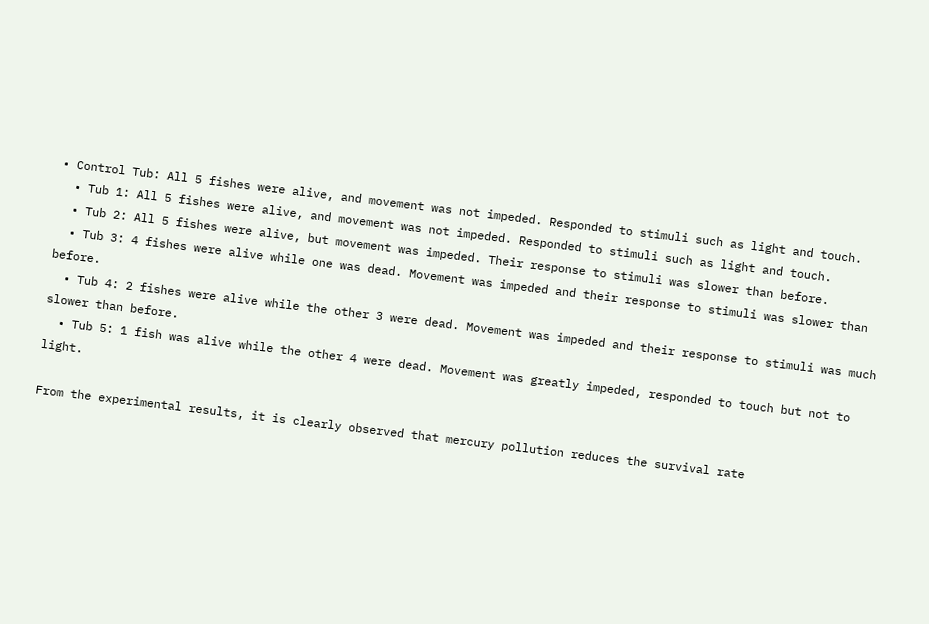• Control Tub: All 5 fishes were alive, and movement was not impeded. Responded to stimuli such as light and touch.
  • Tub 1: All 5 fishes were alive, and movement was not impeded. Responded to stimuli such as light and touch.
  • Tub 2: All 5 fishes were alive, but movement was impeded. Their response to stimuli was slower than before.
  • Tub 3: 4 fishes were alive while one was dead. Movement was impeded and their response to stimuli was slower than before.
  • Tub 4: 2 fishes were alive while the other 3 were dead. Movement was impeded and their response to stimuli was much slower than before.
  • Tub 5: 1 fish was alive while the other 4 were dead. Movement was greatly impeded, responded to touch but not to light.

From the experimental results, it is clearly observed that mercury pollution reduces the survival rate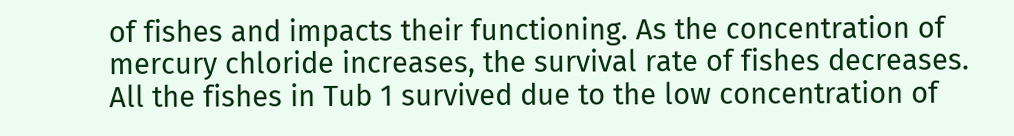of fishes and impacts their functioning. As the concentration of mercury chloride increases, the survival rate of fishes decreases. All the fishes in Tub 1 survived due to the low concentration of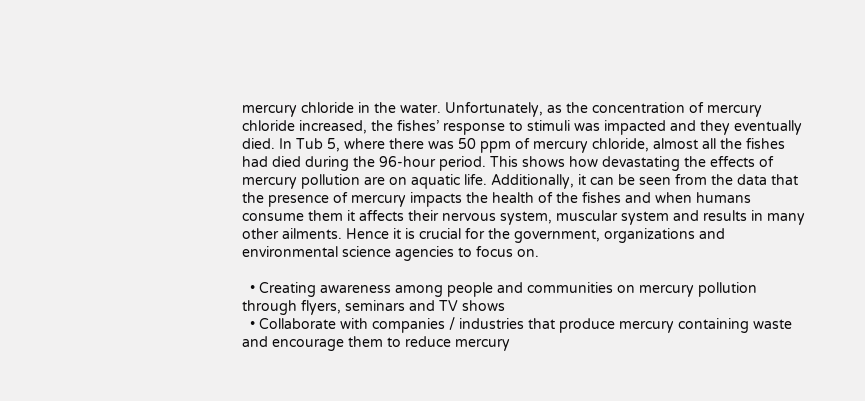mercury chloride in the water. Unfortunately, as the concentration of mercury chloride increased, the fishes’ response to stimuli was impacted and they eventually died. In Tub 5, where there was 50 ppm of mercury chloride, almost all the fishes had died during the 96-hour period. This shows how devastating the effects of mercury pollution are on aquatic life. Additionally, it can be seen from the data that the presence of mercury impacts the health of the fishes and when humans consume them it affects their nervous system, muscular system and results in many other ailments. Hence it is crucial for the government, organizations and environmental science agencies to focus on.

  • Creating awareness among people and communities on mercury pollution through flyers, seminars and TV shows
  • Collaborate with companies / industries that produce mercury containing waste and encourage them to reduce mercury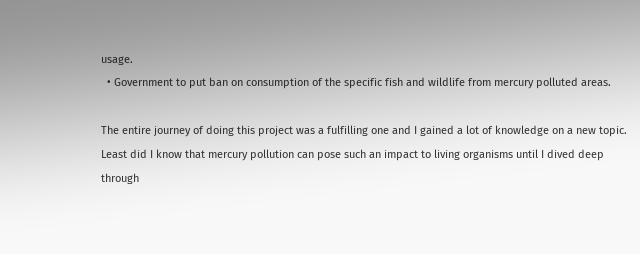usage.
  • Government to put ban on consumption of the specific fish and wildlife from mercury polluted areas.

The entire journey of doing this project was a fulfilling one and I gained a lot of knowledge on a new topic. Least did I know that mercury pollution can pose such an impact to living organisms until I dived deep through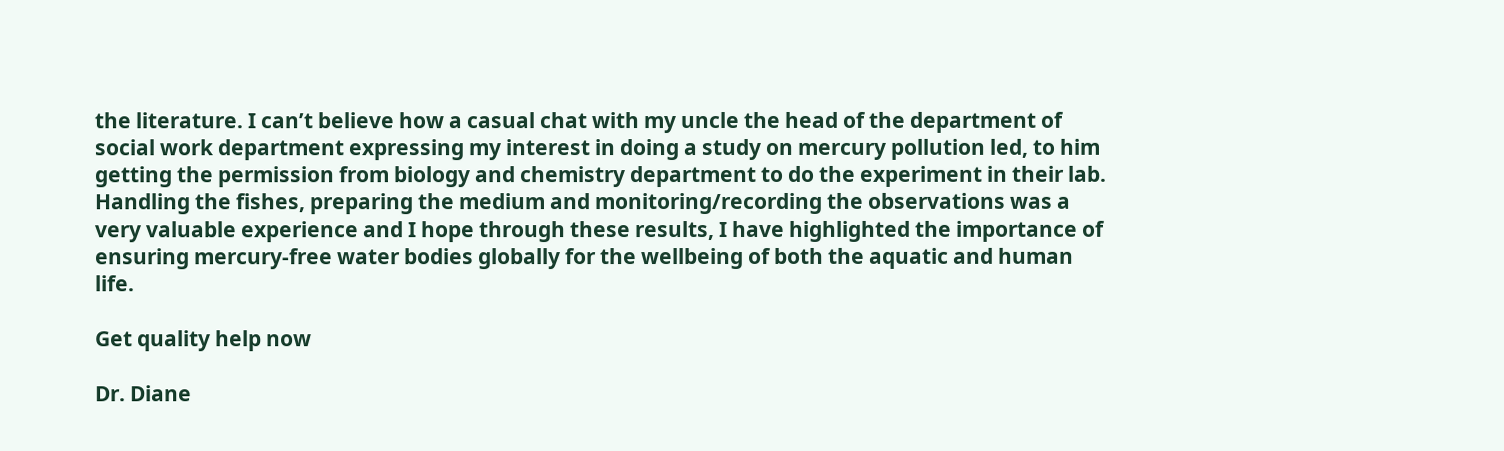the literature. I can’t believe how a casual chat with my uncle the head of the department of social work department expressing my interest in doing a study on mercury pollution led, to him getting the permission from biology and chemistry department to do the experiment in their lab. Handling the fishes, preparing the medium and monitoring/recording the observations was a very valuable experience and I hope through these results, I have highlighted the importance of ensuring mercury-free water bodies globally for the wellbeing of both the aquatic and human life.

Get quality help now

Dr. Diane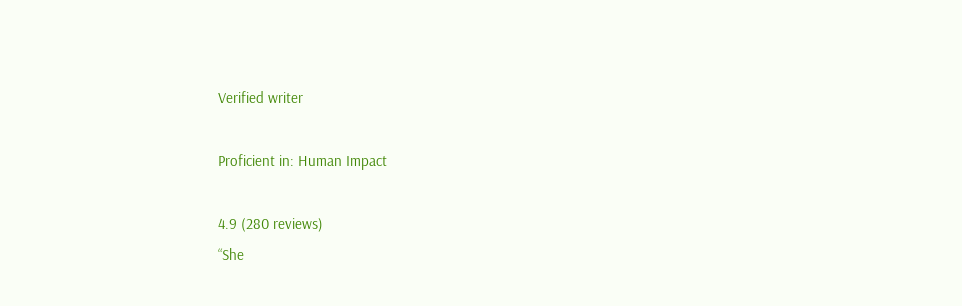Verified writer

Proficient in: Human Impact

4.9 (280 reviews)
“She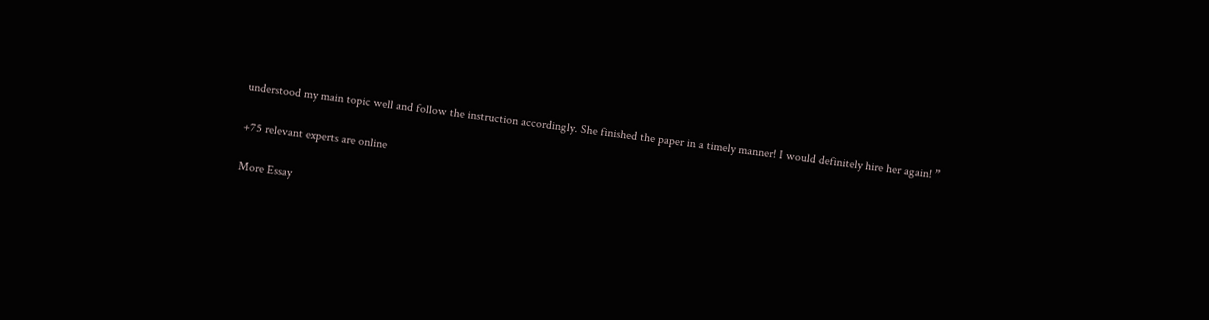understood my main topic well and follow the instruction accordingly. She finished the paper in a timely manner! I would definitely hire her again! ”

+75 relevant experts are online

More Essay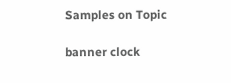Samples on Topic

banner clock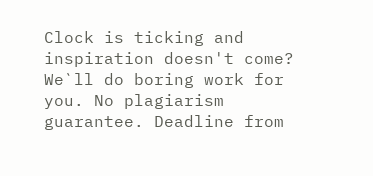Clock is ticking and inspiration doesn't come?
We`ll do boring work for you. No plagiarism guarantee. Deadline from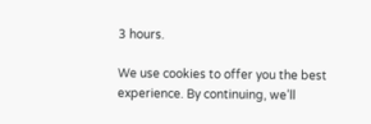3 hours.

We use cookies to offer you the best experience. By continuing, we’ll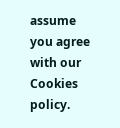assume you agree with our Cookies policy.